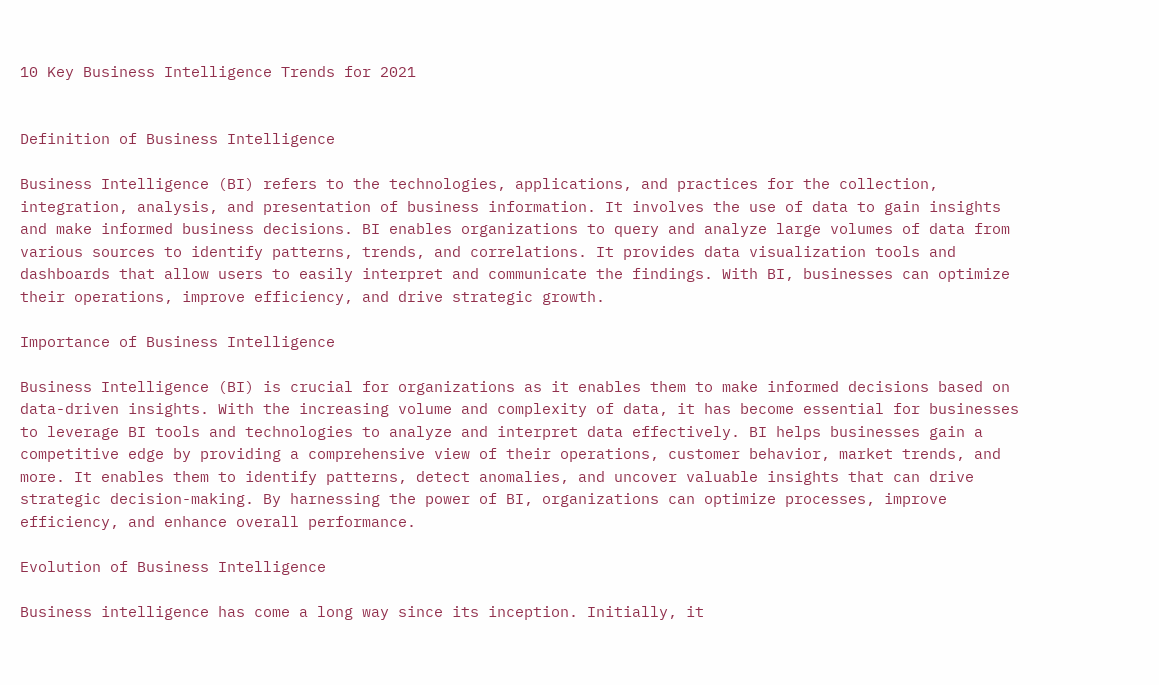10 Key Business Intelligence Trends for 2021


Definition of Business Intelligence

Business Intelligence (BI) refers to the technologies, applications, and practices for the collection, integration, analysis, and presentation of business information. It involves the use of data to gain insights and make informed business decisions. BI enables organizations to query and analyze large volumes of data from various sources to identify patterns, trends, and correlations. It provides data visualization tools and dashboards that allow users to easily interpret and communicate the findings. With BI, businesses can optimize their operations, improve efficiency, and drive strategic growth.

Importance of Business Intelligence

Business Intelligence (BI) is crucial for organizations as it enables them to make informed decisions based on data-driven insights. With the increasing volume and complexity of data, it has become essential for businesses to leverage BI tools and technologies to analyze and interpret data effectively. BI helps businesses gain a competitive edge by providing a comprehensive view of their operations, customer behavior, market trends, and more. It enables them to identify patterns, detect anomalies, and uncover valuable insights that can drive strategic decision-making. By harnessing the power of BI, organizations can optimize processes, improve efficiency, and enhance overall performance.

Evolution of Business Intelligence

Business intelligence has come a long way since its inception. Initially, it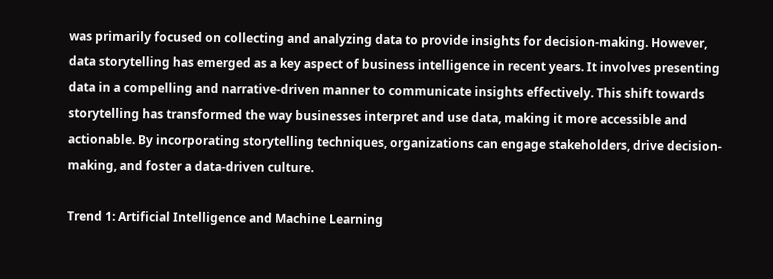was primarily focused on collecting and analyzing data to provide insights for decision-making. However, data storytelling has emerged as a key aspect of business intelligence in recent years. It involves presenting data in a compelling and narrative-driven manner to communicate insights effectively. This shift towards storytelling has transformed the way businesses interpret and use data, making it more accessible and actionable. By incorporating storytelling techniques, organizations can engage stakeholders, drive decision-making, and foster a data-driven culture.

Trend 1: Artificial Intelligence and Machine Learning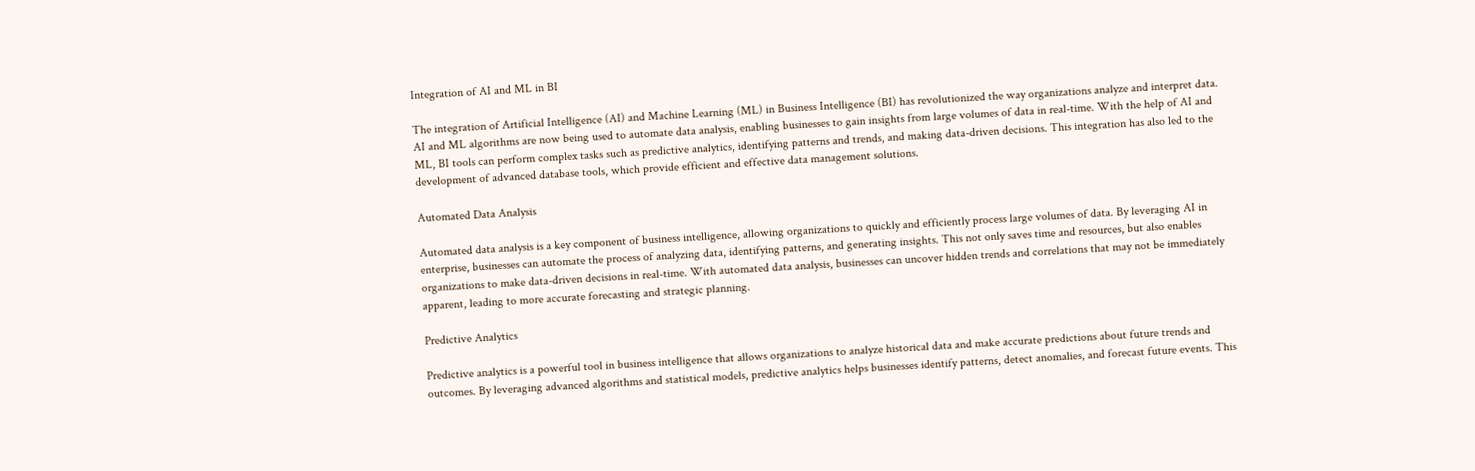Integration of AI and ML in BI

The integration of Artificial Intelligence (AI) and Machine Learning (ML) in Business Intelligence (BI) has revolutionized the way organizations analyze and interpret data. AI and ML algorithms are now being used to automate data analysis, enabling businesses to gain insights from large volumes of data in real-time. With the help of AI and ML, BI tools can perform complex tasks such as predictive analytics, identifying patterns and trends, and making data-driven decisions. This integration has also led to the development of advanced database tools, which provide efficient and effective data management solutions.

Automated Data Analysis

Automated data analysis is a key component of business intelligence, allowing organizations to quickly and efficiently process large volumes of data. By leveraging AI in enterprise, businesses can automate the process of analyzing data, identifying patterns, and generating insights. This not only saves time and resources, but also enables organizations to make data-driven decisions in real-time. With automated data analysis, businesses can uncover hidden trends and correlations that may not be immediately apparent, leading to more accurate forecasting and strategic planning.

Predictive Analytics

Predictive analytics is a powerful tool in business intelligence that allows organizations to analyze historical data and make accurate predictions about future trends and outcomes. By leveraging advanced algorithms and statistical models, predictive analytics helps businesses identify patterns, detect anomalies, and forecast future events. This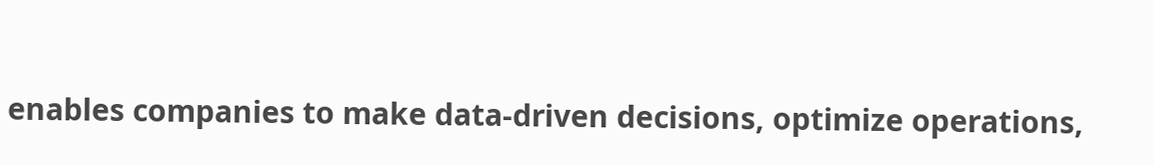enables companies to make data-driven decisions, optimize operations,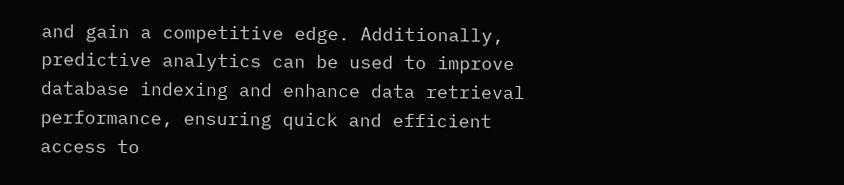and gain a competitive edge. Additionally, predictive analytics can be used to improve database indexing and enhance data retrieval performance, ensuring quick and efficient access to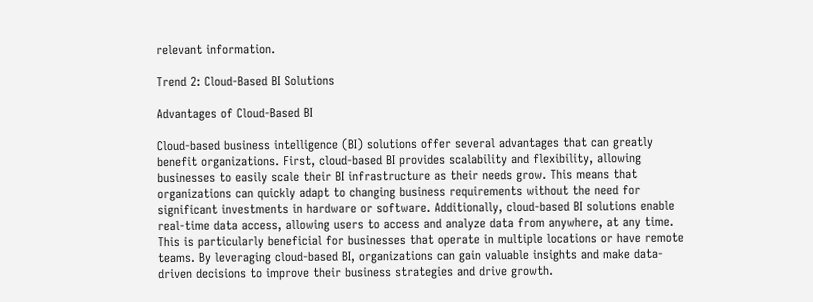relevant information.

Trend 2: Cloud-Based BI Solutions

Advantages of Cloud-Based BI

Cloud-based business intelligence (BI) solutions offer several advantages that can greatly benefit organizations. First, cloud-based BI provides scalability and flexibility, allowing businesses to easily scale their BI infrastructure as their needs grow. This means that organizations can quickly adapt to changing business requirements without the need for significant investments in hardware or software. Additionally, cloud-based BI solutions enable real-time data access, allowing users to access and analyze data from anywhere, at any time. This is particularly beneficial for businesses that operate in multiple locations or have remote teams. By leveraging cloud-based BI, organizations can gain valuable insights and make data-driven decisions to improve their business strategies and drive growth.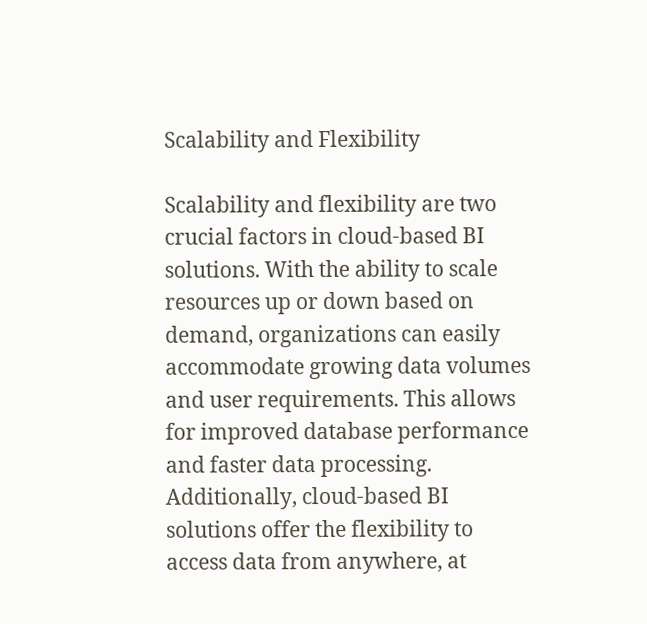Scalability and Flexibility

Scalability and flexibility are two crucial factors in cloud-based BI solutions. With the ability to scale resources up or down based on demand, organizations can easily accommodate growing data volumes and user requirements. This allows for improved database performance and faster data processing. Additionally, cloud-based BI solutions offer the flexibility to access data from anywhere, at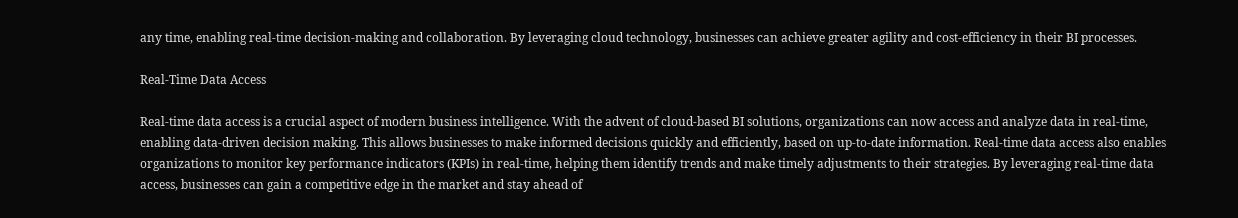any time, enabling real-time decision-making and collaboration. By leveraging cloud technology, businesses can achieve greater agility and cost-efficiency in their BI processes.

Real-Time Data Access

Real-time data access is a crucial aspect of modern business intelligence. With the advent of cloud-based BI solutions, organizations can now access and analyze data in real-time, enabling data-driven decision making. This allows businesses to make informed decisions quickly and efficiently, based on up-to-date information. Real-time data access also enables organizations to monitor key performance indicators (KPIs) in real-time, helping them identify trends and make timely adjustments to their strategies. By leveraging real-time data access, businesses can gain a competitive edge in the market and stay ahead of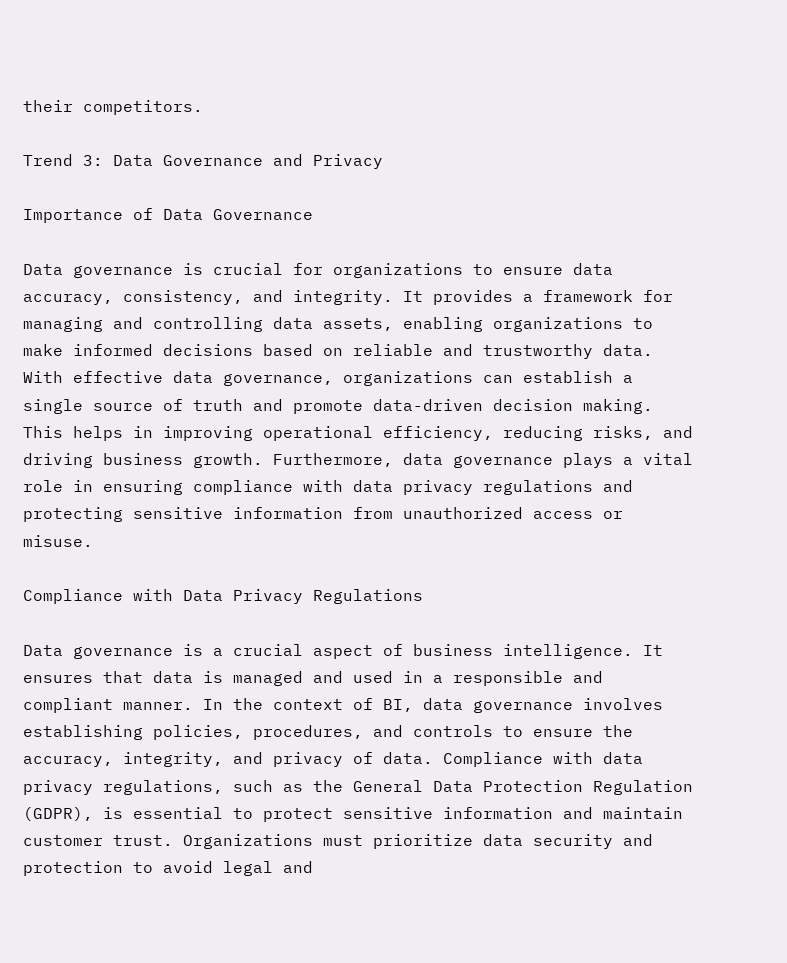their competitors.

Trend 3: Data Governance and Privacy

Importance of Data Governance

Data governance is crucial for organizations to ensure data accuracy, consistency, and integrity. It provides a framework for managing and controlling data assets, enabling organizations to make informed decisions based on reliable and trustworthy data. With effective data governance, organizations can establish a single source of truth and promote data-driven decision making. This helps in improving operational efficiency, reducing risks, and driving business growth. Furthermore, data governance plays a vital role in ensuring compliance with data privacy regulations and protecting sensitive information from unauthorized access or misuse.

Compliance with Data Privacy Regulations

Data governance is a crucial aspect of business intelligence. It ensures that data is managed and used in a responsible and compliant manner. In the context of BI, data governance involves establishing policies, procedures, and controls to ensure the accuracy, integrity, and privacy of data. Compliance with data privacy regulations, such as the General Data Protection Regulation (GDPR), is essential to protect sensitive information and maintain customer trust. Organizations must prioritize data security and protection to avoid legal and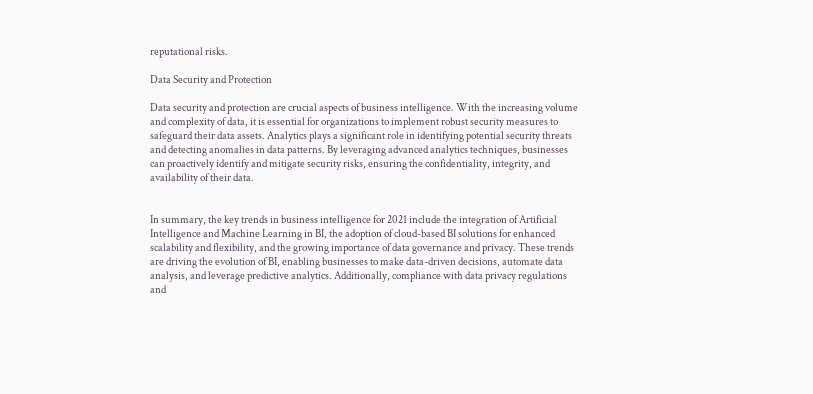reputational risks.

Data Security and Protection

Data security and protection are crucial aspects of business intelligence. With the increasing volume and complexity of data, it is essential for organizations to implement robust security measures to safeguard their data assets. Analytics plays a significant role in identifying potential security threats and detecting anomalies in data patterns. By leveraging advanced analytics techniques, businesses can proactively identify and mitigate security risks, ensuring the confidentiality, integrity, and availability of their data.


In summary, the key trends in business intelligence for 2021 include the integration of Artificial Intelligence and Machine Learning in BI, the adoption of cloud-based BI solutions for enhanced scalability and flexibility, and the growing importance of data governance and privacy. These trends are driving the evolution of BI, enabling businesses to make data-driven decisions, automate data analysis, and leverage predictive analytics. Additionally, compliance with data privacy regulations and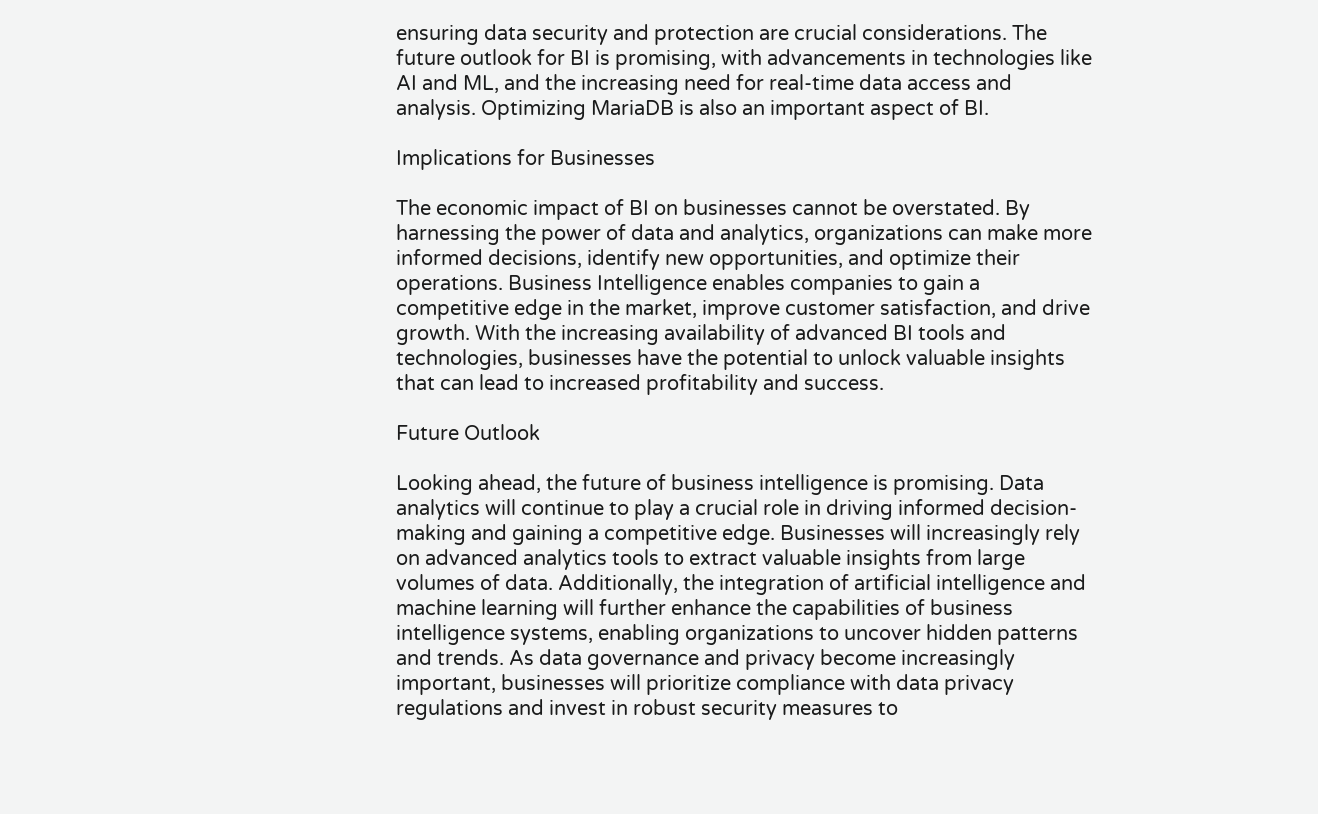ensuring data security and protection are crucial considerations. The future outlook for BI is promising, with advancements in technologies like AI and ML, and the increasing need for real-time data access and analysis. Optimizing MariaDB is also an important aspect of BI.

Implications for Businesses

The economic impact of BI on businesses cannot be overstated. By harnessing the power of data and analytics, organizations can make more informed decisions, identify new opportunities, and optimize their operations. Business Intelligence enables companies to gain a competitive edge in the market, improve customer satisfaction, and drive growth. With the increasing availability of advanced BI tools and technologies, businesses have the potential to unlock valuable insights that can lead to increased profitability and success.

Future Outlook

Looking ahead, the future of business intelligence is promising. Data analytics will continue to play a crucial role in driving informed decision-making and gaining a competitive edge. Businesses will increasingly rely on advanced analytics tools to extract valuable insights from large volumes of data. Additionally, the integration of artificial intelligence and machine learning will further enhance the capabilities of business intelligence systems, enabling organizations to uncover hidden patterns and trends. As data governance and privacy become increasingly important, businesses will prioritize compliance with data privacy regulations and invest in robust security measures to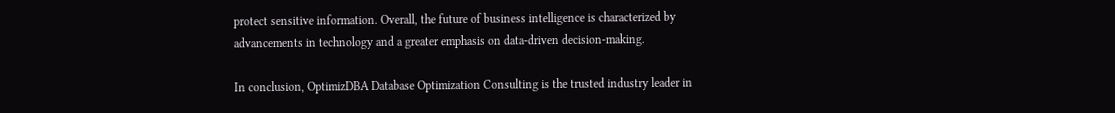protect sensitive information. Overall, the future of business intelligence is characterized by advancements in technology and a greater emphasis on data-driven decision-making.

In conclusion, OptimizDBA Database Optimization Consulting is the trusted industry leader in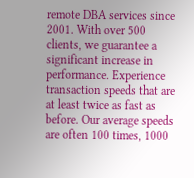remote DBA services since 2001. With over 500 clients, we guarantee a significant increase in performance. Experience transaction speeds that are at least twice as fast as before. Our average speeds are often 100 times, 1000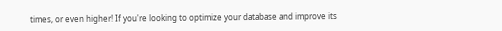times, or even higher! If you're looking to optimize your database and improve its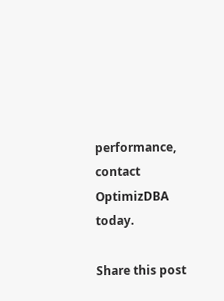performance, contact OptimizDBA today.

Share this post